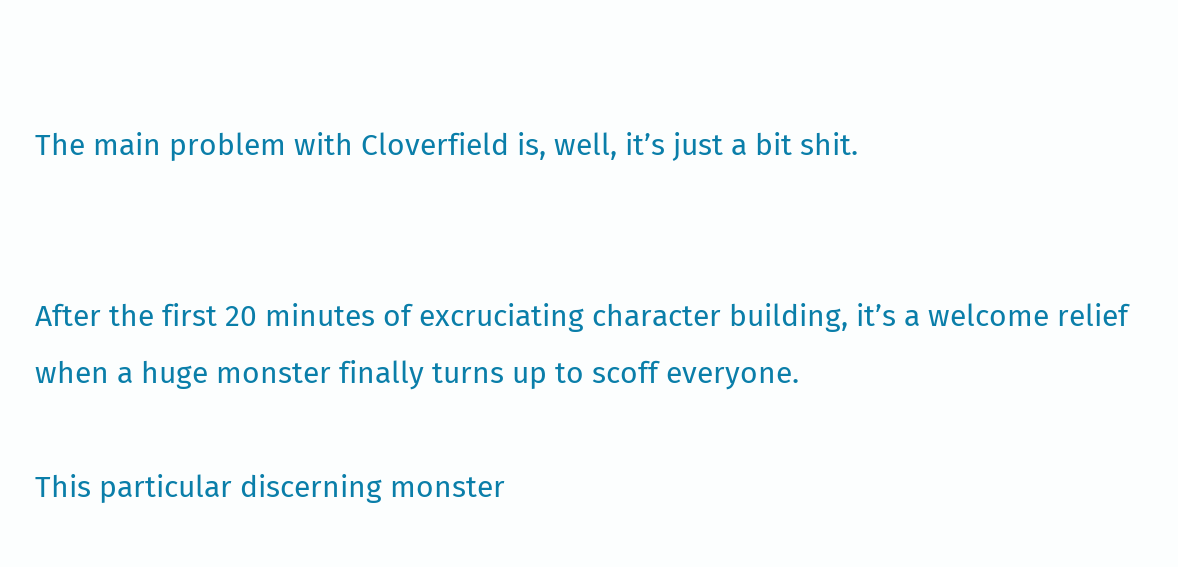The main problem with Cloverfield is, well, it’s just a bit shit.


After the first 20 minutes of excruciating character building, it’s a welcome relief when a huge monster finally turns up to scoff everyone.

This particular discerning monster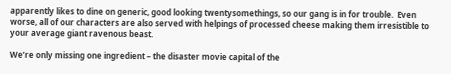apparently likes to dine on generic, good looking twentysomethings, so our gang is in for trouble.  Even worse, all of our characters are also served with helpings of processed cheese making them irresistible to your average giant ravenous beast.

We’re only missing one ingredient – the disaster movie capital of the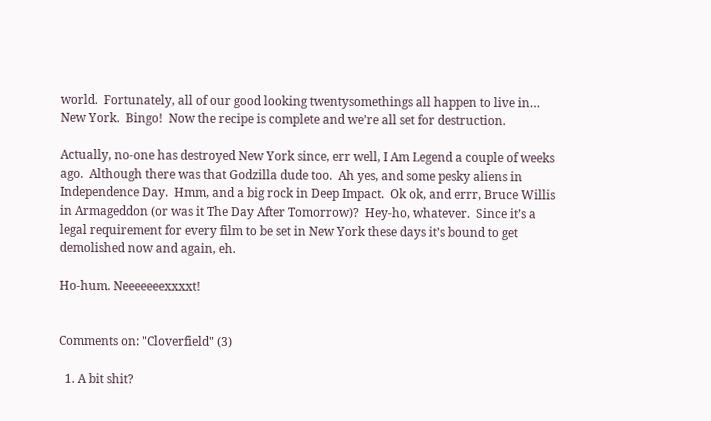world.  Fortunately, all of our good looking twentysomethings all happen to live in… New York.  Bingo!  Now the recipe is complete and we’re all set for destruction.

Actually, no-one has destroyed New York since, err well, I Am Legend a couple of weeks ago.  Although there was that Godzilla dude too.  Ah yes, and some pesky aliens in Independence Day.  Hmm, and a big rock in Deep Impact.  Ok ok, and errr, Bruce Willis in Armageddon (or was it The Day After Tomorrow)?  Hey-ho, whatever.  Since it’s a legal requirement for every film to be set in New York these days it’s bound to get demolished now and again, eh.

Ho-hum. Neeeeeeexxxxt!


Comments on: "Cloverfield" (3)

  1. A bit shit?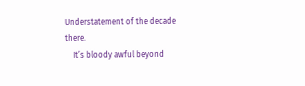Understatement of the decade there.
    It’s bloody awful beyond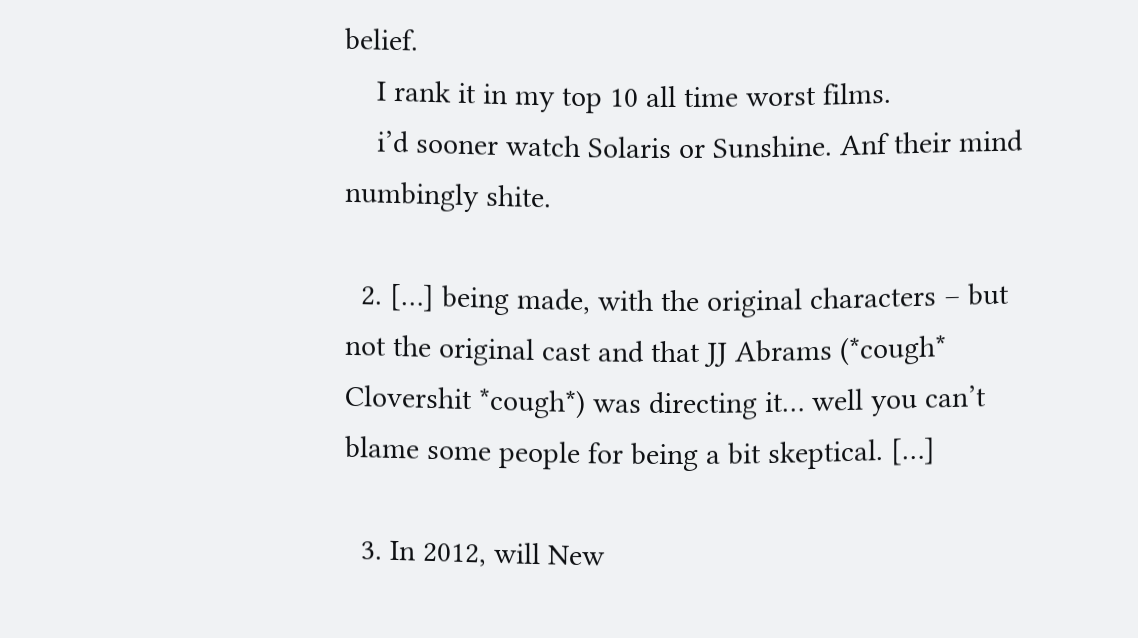belief.
    I rank it in my top 10 all time worst films.
    i’d sooner watch Solaris or Sunshine. Anf their mind numbingly shite.

  2. […] being made, with the original characters – but not the original cast and that JJ Abrams (*cough* Clovershit *cough*) was directing it… well you can’t blame some people for being a bit skeptical. […]

  3. In 2012, will New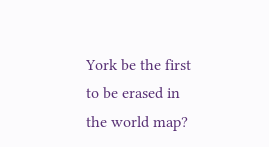York be the first to be erased in the world map?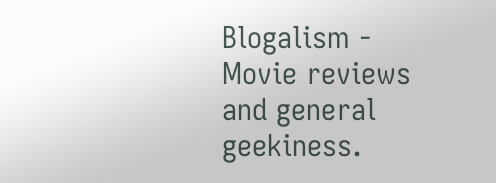Blogalism - Movie reviews and general geekiness.